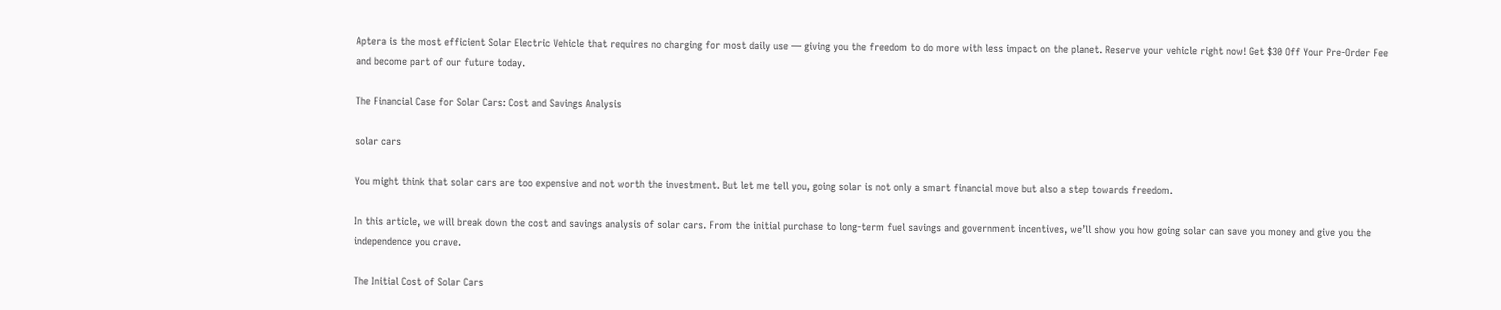Aptera is the most efficient Solar Electric Vehicle that requires no charging for most daily use — giving you the freedom to do more with less impact on the planet. Reserve your vehicle right now! Get $30 Off Your Pre-Order Fee and become part of our future today.

The Financial Case for Solar Cars: Cost and Savings Analysis

solar cars

You might think that solar cars are too expensive and not worth the investment. But let me tell you, going solar is not only a smart financial move but also a step towards freedom.

In this article, we will break down the cost and savings analysis of solar cars. From the initial purchase to long-term fuel savings and government incentives, we’ll show you how going solar can save you money and give you the independence you crave.

The Initial Cost of Solar Cars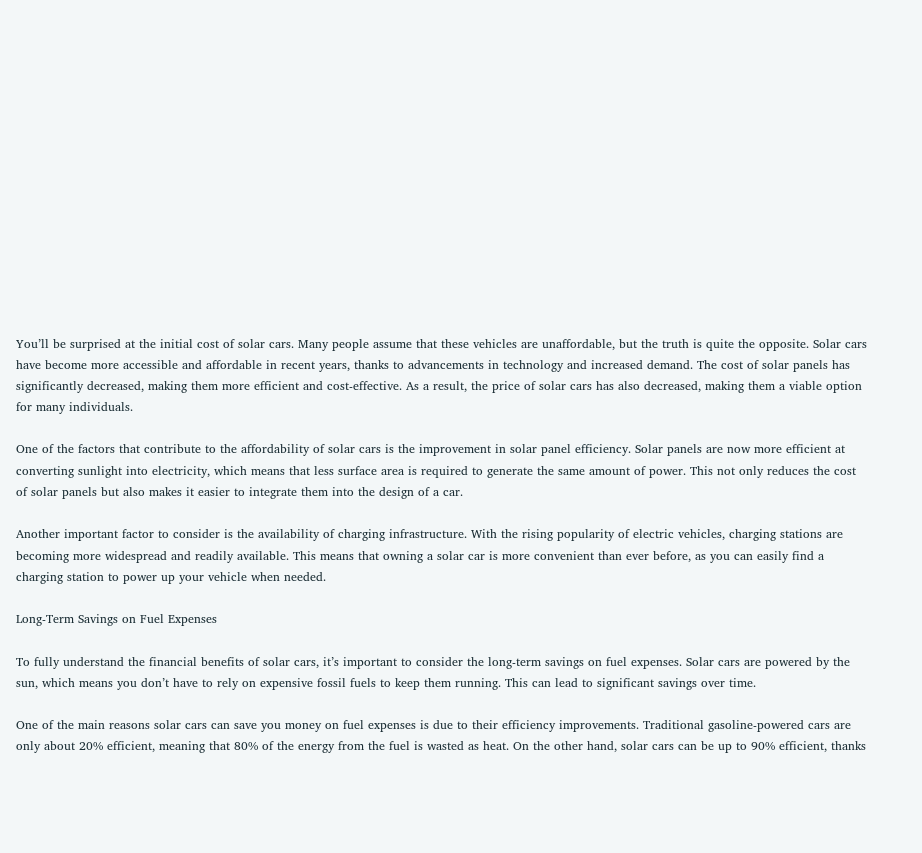You’ll be surprised at the initial cost of solar cars. Many people assume that these vehicles are unaffordable, but the truth is quite the opposite. Solar cars have become more accessible and affordable in recent years, thanks to advancements in technology and increased demand. The cost of solar panels has significantly decreased, making them more efficient and cost-effective. As a result, the price of solar cars has also decreased, making them a viable option for many individuals.

One of the factors that contribute to the affordability of solar cars is the improvement in solar panel efficiency. Solar panels are now more efficient at converting sunlight into electricity, which means that less surface area is required to generate the same amount of power. This not only reduces the cost of solar panels but also makes it easier to integrate them into the design of a car.

Another important factor to consider is the availability of charging infrastructure. With the rising popularity of electric vehicles, charging stations are becoming more widespread and readily available. This means that owning a solar car is more convenient than ever before, as you can easily find a charging station to power up your vehicle when needed.

Long-Term Savings on Fuel Expenses

To fully understand the financial benefits of solar cars, it’s important to consider the long-term savings on fuel expenses. Solar cars are powered by the sun, which means you don’t have to rely on expensive fossil fuels to keep them running. This can lead to significant savings over time.

One of the main reasons solar cars can save you money on fuel expenses is due to their efficiency improvements. Traditional gasoline-powered cars are only about 20% efficient, meaning that 80% of the energy from the fuel is wasted as heat. On the other hand, solar cars can be up to 90% efficient, thanks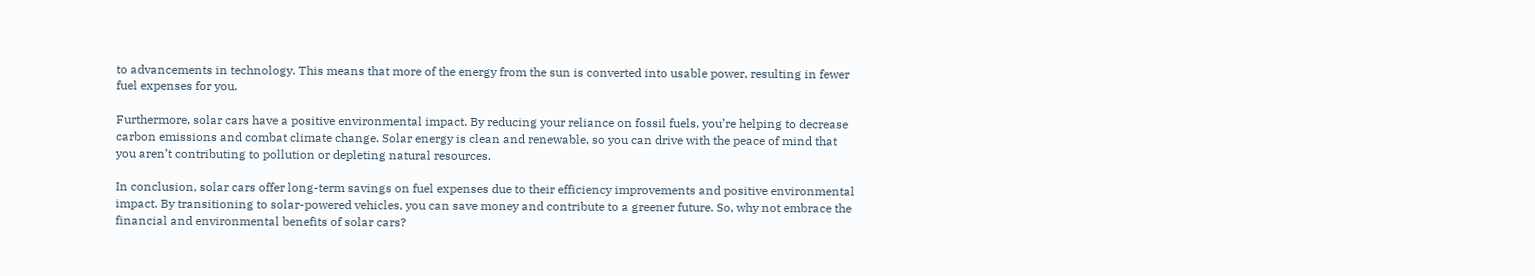to advancements in technology. This means that more of the energy from the sun is converted into usable power, resulting in fewer fuel expenses for you.

Furthermore, solar cars have a positive environmental impact. By reducing your reliance on fossil fuels, you’re helping to decrease carbon emissions and combat climate change. Solar energy is clean and renewable, so you can drive with the peace of mind that you aren’t contributing to pollution or depleting natural resources.

In conclusion, solar cars offer long-term savings on fuel expenses due to their efficiency improvements and positive environmental impact. By transitioning to solar-powered vehicles, you can save money and contribute to a greener future. So, why not embrace the financial and environmental benefits of solar cars?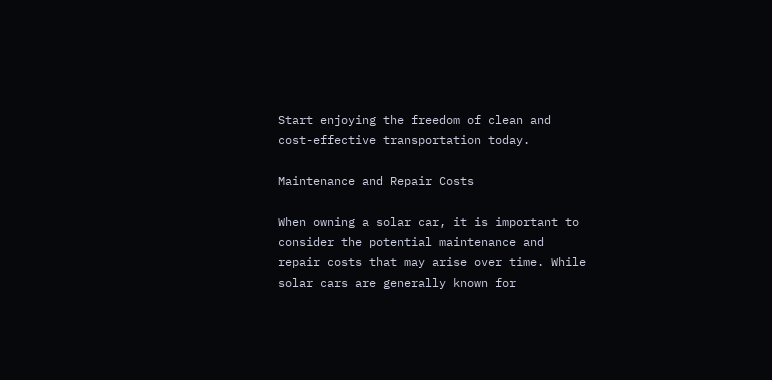Start enjoying the freedom of clean and cost-effective transportation today.

Maintenance and Repair Costs

When owning a solar car, it is important to consider the potential maintenance and repair costs that may arise over time. While solar cars are generally known for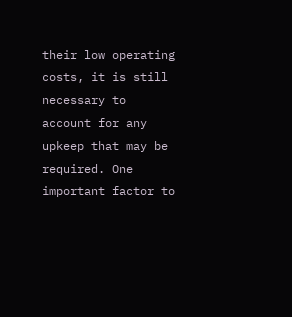their low operating costs, it is still necessary to account for any upkeep that may be required. One important factor to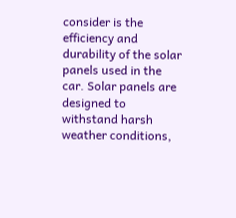consider is the efficiency and durability of the solar panels used in the car. Solar panels are designed to withstand harsh weather conditions,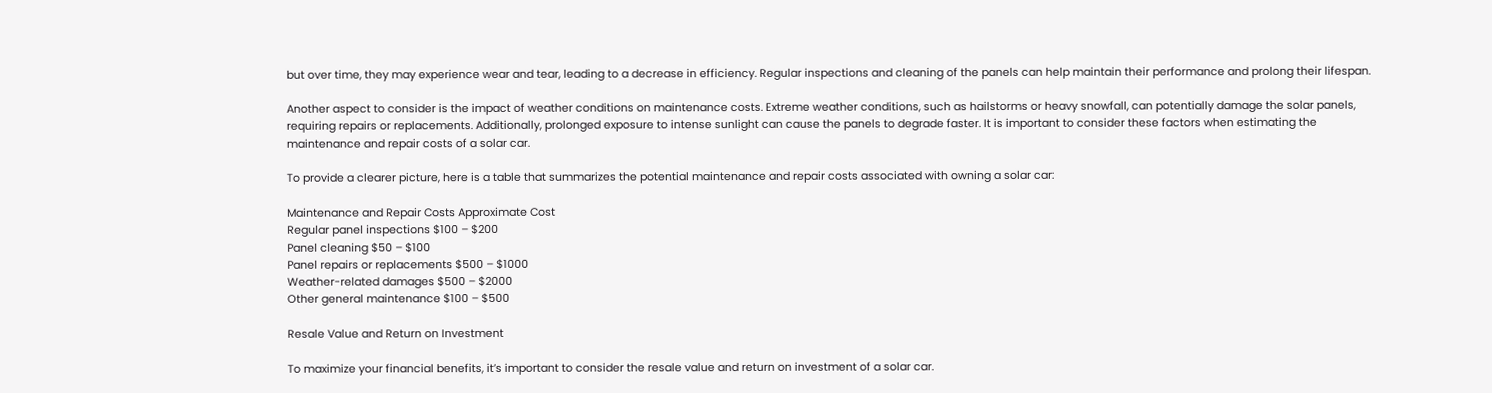but over time, they may experience wear and tear, leading to a decrease in efficiency. Regular inspections and cleaning of the panels can help maintain their performance and prolong their lifespan.

Another aspect to consider is the impact of weather conditions on maintenance costs. Extreme weather conditions, such as hailstorms or heavy snowfall, can potentially damage the solar panels, requiring repairs or replacements. Additionally, prolonged exposure to intense sunlight can cause the panels to degrade faster. It is important to consider these factors when estimating the maintenance and repair costs of a solar car.

To provide a clearer picture, here is a table that summarizes the potential maintenance and repair costs associated with owning a solar car:

Maintenance and Repair Costs Approximate Cost
Regular panel inspections $100 – $200
Panel cleaning $50 – $100
Panel repairs or replacements $500 – $1000
Weather-related damages $500 – $2000
Other general maintenance $100 – $500

Resale Value and Return on Investment

To maximize your financial benefits, it’s important to consider the resale value and return on investment of a solar car.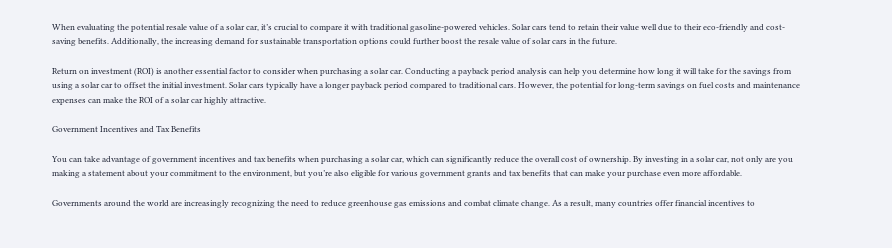When evaluating the potential resale value of a solar car, it’s crucial to compare it with traditional gasoline-powered vehicles. Solar cars tend to retain their value well due to their eco-friendly and cost-saving benefits. Additionally, the increasing demand for sustainable transportation options could further boost the resale value of solar cars in the future.

Return on investment (ROI) is another essential factor to consider when purchasing a solar car. Conducting a payback period analysis can help you determine how long it will take for the savings from using a solar car to offset the initial investment. Solar cars typically have a longer payback period compared to traditional cars. However, the potential for long-term savings on fuel costs and maintenance expenses can make the ROI of a solar car highly attractive.

Government Incentives and Tax Benefits

You can take advantage of government incentives and tax benefits when purchasing a solar car, which can significantly reduce the overall cost of ownership. By investing in a solar car, not only are you making a statement about your commitment to the environment, but you’re also eligible for various government grants and tax benefits that can make your purchase even more affordable.

Governments around the world are increasingly recognizing the need to reduce greenhouse gas emissions and combat climate change. As a result, many countries offer financial incentives to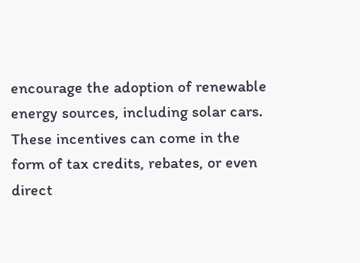encourage the adoption of renewable energy sources, including solar cars. These incentives can come in the form of tax credits, rebates, or even direct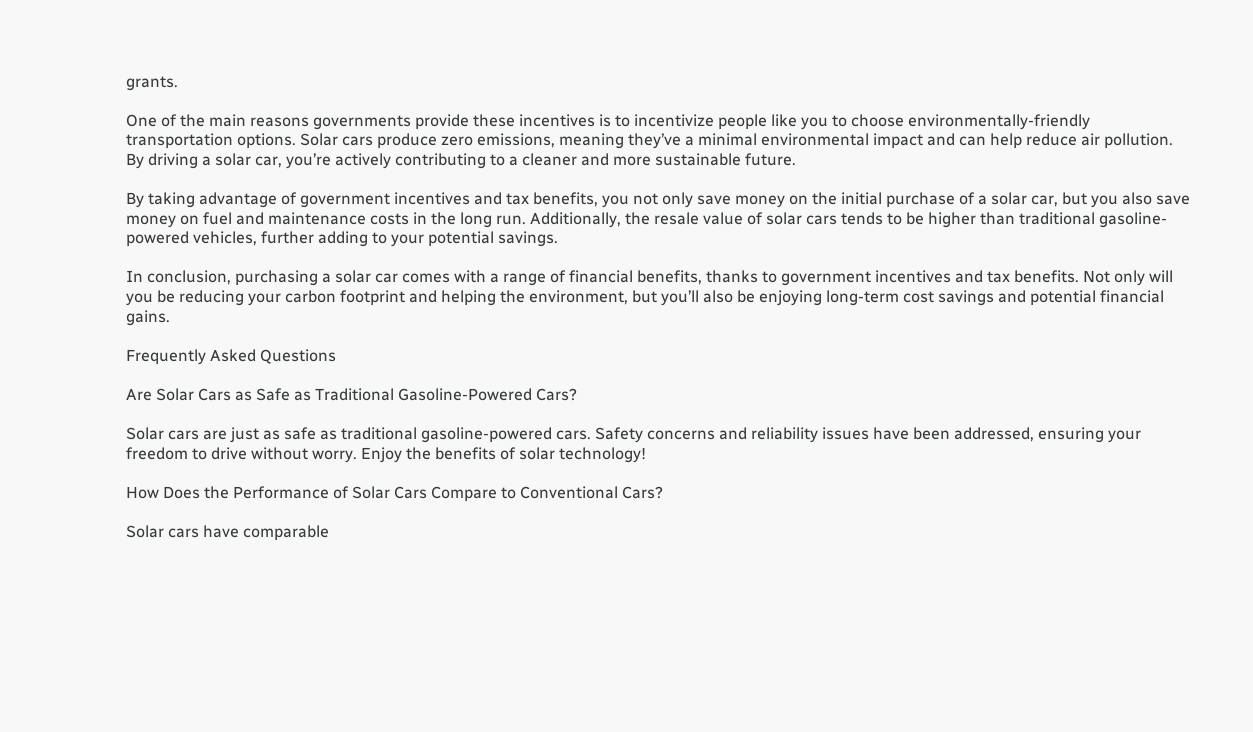grants.

One of the main reasons governments provide these incentives is to incentivize people like you to choose environmentally-friendly transportation options. Solar cars produce zero emissions, meaning they’ve a minimal environmental impact and can help reduce air pollution. By driving a solar car, you’re actively contributing to a cleaner and more sustainable future.

By taking advantage of government incentives and tax benefits, you not only save money on the initial purchase of a solar car, but you also save money on fuel and maintenance costs in the long run. Additionally, the resale value of solar cars tends to be higher than traditional gasoline-powered vehicles, further adding to your potential savings.

In conclusion, purchasing a solar car comes with a range of financial benefits, thanks to government incentives and tax benefits. Not only will you be reducing your carbon footprint and helping the environment, but you’ll also be enjoying long-term cost savings and potential financial gains.

Frequently Asked Questions

Are Solar Cars as Safe as Traditional Gasoline-Powered Cars?

Solar cars are just as safe as traditional gasoline-powered cars. Safety concerns and reliability issues have been addressed, ensuring your freedom to drive without worry. Enjoy the benefits of solar technology!

How Does the Performance of Solar Cars Compare to Conventional Cars?

Solar cars have comparable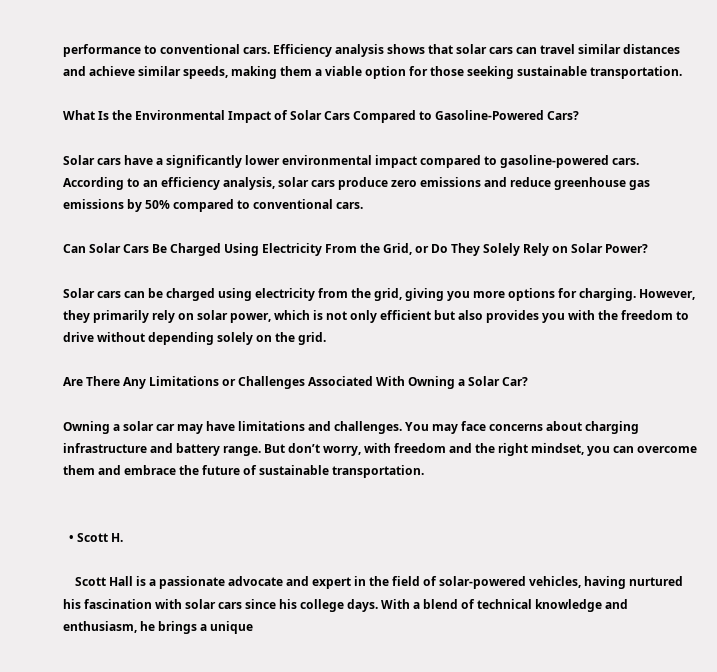performance to conventional cars. Efficiency analysis shows that solar cars can travel similar distances and achieve similar speeds, making them a viable option for those seeking sustainable transportation.

What Is the Environmental Impact of Solar Cars Compared to Gasoline-Powered Cars?

Solar cars have a significantly lower environmental impact compared to gasoline-powered cars. According to an efficiency analysis, solar cars produce zero emissions and reduce greenhouse gas emissions by 50% compared to conventional cars.

Can Solar Cars Be Charged Using Electricity From the Grid, or Do They Solely Rely on Solar Power?

Solar cars can be charged using electricity from the grid, giving you more options for charging. However, they primarily rely on solar power, which is not only efficient but also provides you with the freedom to drive without depending solely on the grid.

Are There Any Limitations or Challenges Associated With Owning a Solar Car?

Owning a solar car may have limitations and challenges. You may face concerns about charging infrastructure and battery range. But don’t worry, with freedom and the right mindset, you can overcome them and embrace the future of sustainable transportation.


  • Scott H.

    Scott Hall is a passionate advocate and expert in the field of solar-powered vehicles, having nurtured his fascination with solar cars since his college days. With a blend of technical knowledge and enthusiasm, he brings a unique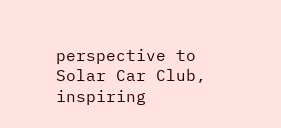perspective to Solar Car Club, inspiring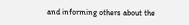and informing others about the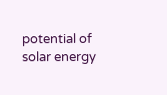potential of solar energy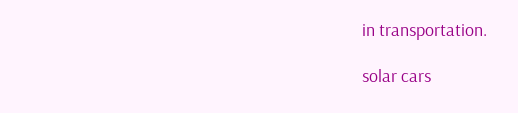in transportation.

solar cars